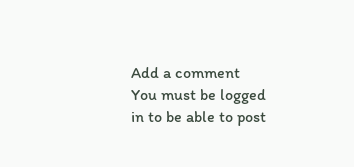Add a comment
You must be logged in to be able to post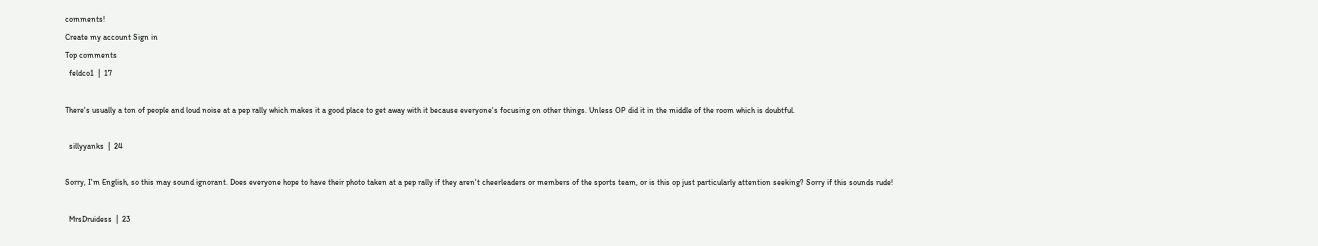comments!
Create my account Sign in
Top comments
  feldco1  |  17

There's usually a ton of people and loud noise at a pep rally which makes it a good place to get away with it because everyone's focusing on other things. Unless OP did it in the middle of the room which is doubtful.

  sillyyanks  |  24

Sorry, I'm English, so this may sound ignorant. Does everyone hope to have their photo taken at a pep rally if they aren't cheerleaders or members of the sports team, or is this op just particularly attention seeking? Sorry if this sounds rude!

  MrsDruidess  |  23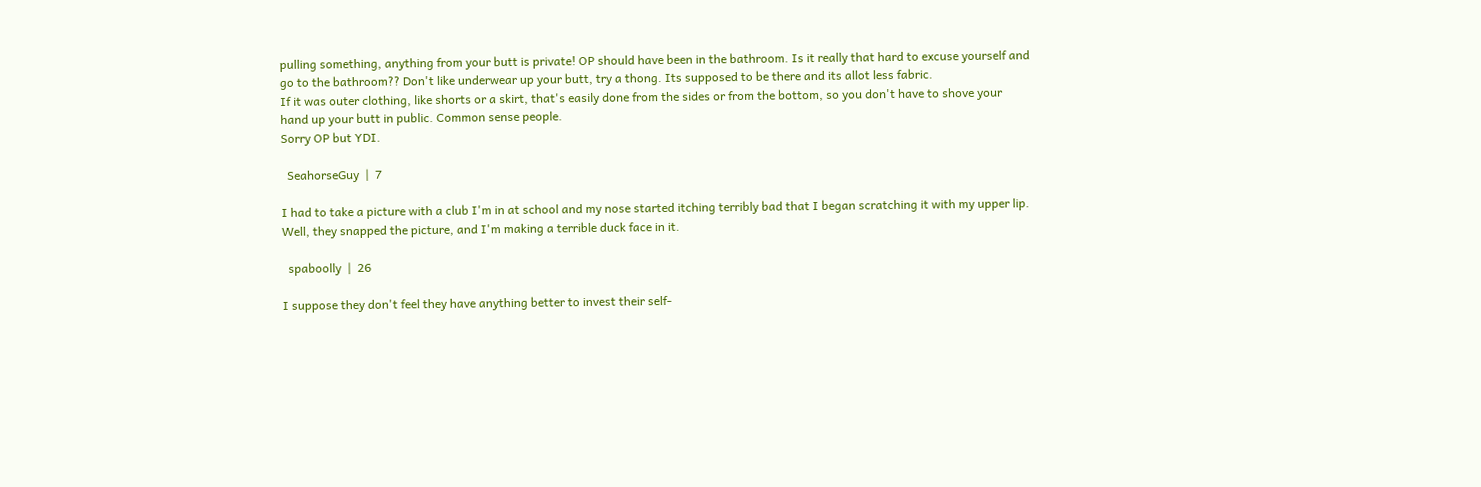pulling something, anything from your butt is private! OP should have been in the bathroom. Is it really that hard to excuse yourself and go to the bathroom?? Don't like underwear up your butt, try a thong. Its supposed to be there and its allot less fabric.
If it was outer clothing, like shorts or a skirt, that's easily done from the sides or from the bottom, so you don't have to shove your hand up your butt in public. Common sense people.
Sorry OP but YDI.

  SeahorseGuy  |  7

I had to take a picture with a club I'm in at school and my nose started itching terribly bad that I began scratching it with my upper lip. Well, they snapped the picture, and I'm making a terrible duck face in it.

  spaboolly  |  26

I suppose they don't feel they have anything better to invest their self-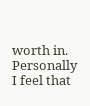worth in. Personally I feel that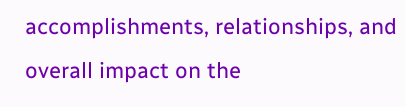accomplishments, relationships, and overall impact on the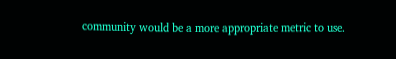community would be a more appropriate metric to use.